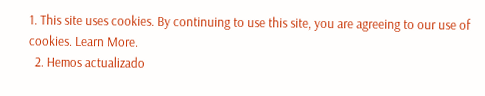1. This site uses cookies. By continuing to use this site, you are agreeing to our use of cookies. Learn More.
  2. Hemos actualizado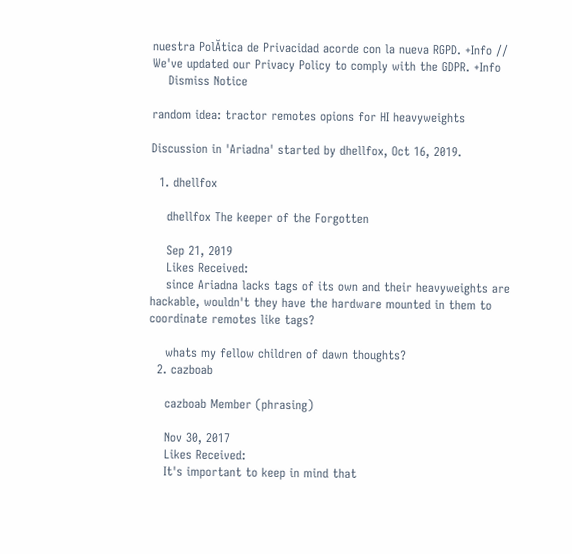nuestra PolĂtica de Privacidad acorde con la nueva RGPD. +Info // We've updated our Privacy Policy to comply with the GDPR. +Info
    Dismiss Notice

random idea: tractor remotes opions for HI heavyweights

Discussion in 'Ariadna' started by dhellfox, Oct 16, 2019.

  1. dhellfox

    dhellfox The keeper of the Forgotten

    Sep 21, 2019
    Likes Received:
    since Ariadna lacks tags of its own and their heavyweights are hackable, wouldn't they have the hardware mounted in them to coordinate remotes like tags?

    whats my fellow children of dawn thoughts?
  2. cazboab

    cazboab Member (phrasing)

    Nov 30, 2017
    Likes Received:
    It's important to keep in mind that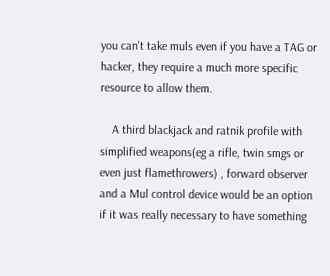you can't take muls even if you have a TAG or hacker, they require a much more specific resource to allow them.

    A third blackjack and ratnik profile with simplified weapons(eg a rifle, twin smgs or even just flamethrowers) , forward observer and a Mul control device would be an option if it was really necessary to have something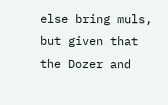else bring muls, but given that the Dozer and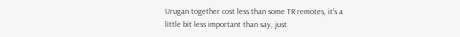Urugan together cost less than some TR remotes, it's a little bit less important than say, just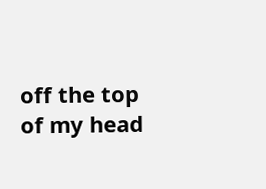off the top of my head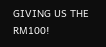GIVING US THE RM100!